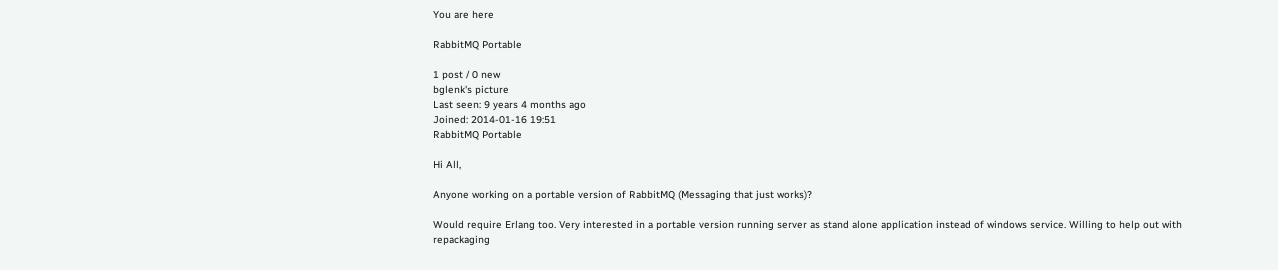You are here

RabbitMQ Portable

1 post / 0 new
bglenk's picture
Last seen: 9 years 4 months ago
Joined: 2014-01-16 19:51
RabbitMQ Portable

Hi All,

Anyone working on a portable version of RabbitMQ (Messaging that just works)?

Would require Erlang too. Very interested in a portable version running server as stand alone application instead of windows service. Willing to help out with repackaging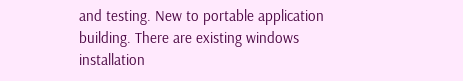and testing. New to portable application building. There are existing windows installation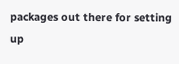packages out there for setting up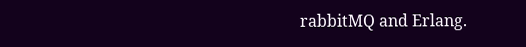rabbitMQ and Erlang.